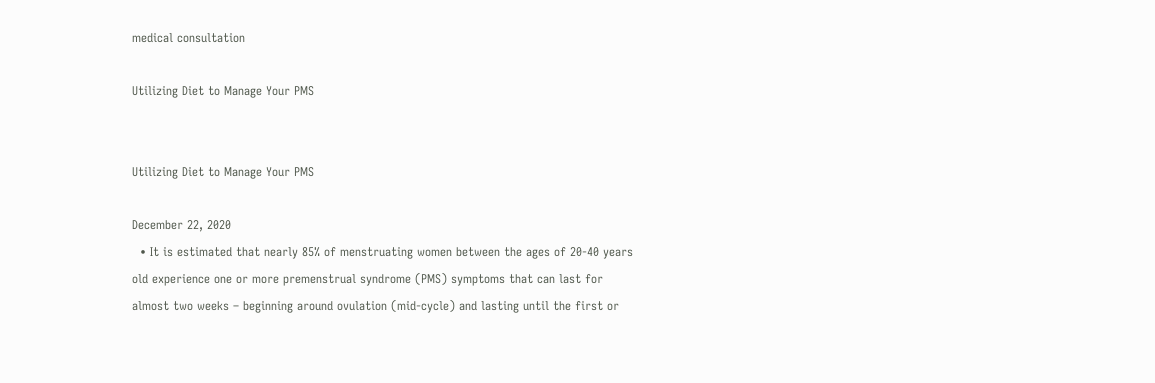medical consultation

Utilizing Diet to Manage Your PMS


Utilizing Diet to Manage Your PMS

December 22, 2020
  • It is estimated that nearly 85% of menstruating women between the ages of 20-40 years old experience one or more premenstrual syndrome (PMS) symptoms that can last for almost two weeks – beginning around ovulation (mid-cycle) and lasting until the first or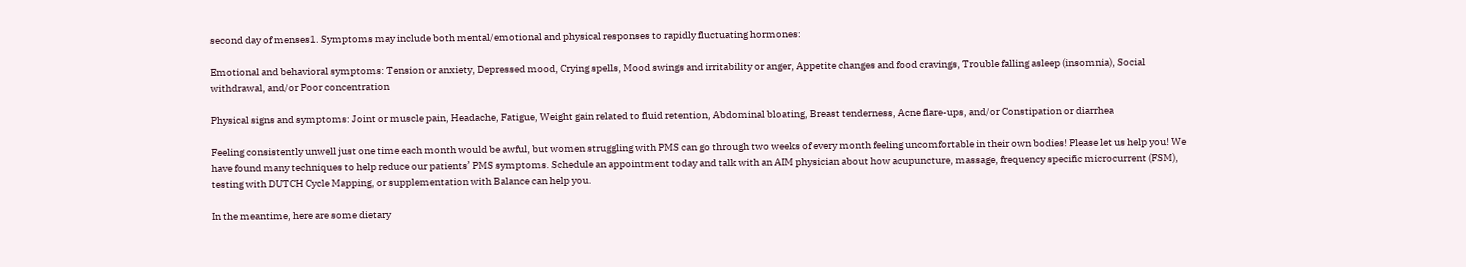second day of menses1. Symptoms may include both mental/emotional and physical responses to rapidly fluctuating hormones:

Emotional and behavioral symptoms: Tension or anxiety, Depressed mood, Crying spells, Mood swings and irritability or anger, Appetite changes and food cravings, Trouble falling asleep (insomnia), Social withdrawal, and/or Poor concentration

Physical signs and symptoms: Joint or muscle pain, Headache, Fatigue, Weight gain related to fluid retention, Abdominal bloating, Breast tenderness, Acne flare-ups, and/or Constipation or diarrhea

Feeling consistently unwell just one time each month would be awful, but women struggling with PMS can go through two weeks of every month feeling uncomfortable in their own bodies! Please let us help you! We have found many techniques to help reduce our patients’ PMS symptoms. Schedule an appointment today and talk with an AIM physician about how acupuncture, massage, frequency specific microcurrent (FSM), testing with DUTCH Cycle Mapping, or supplementation with Balance can help you.

In the meantime, here are some dietary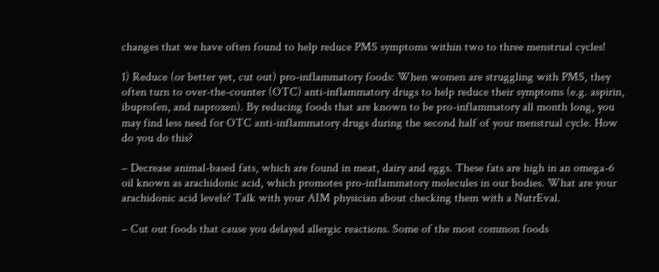changes that we have often found to help reduce PMS symptoms within two to three menstrual cycles!

1) Reduce (or better yet, cut out) pro-inflammatory foods: When women are struggling with PMS, they often turn to over-the-counter (OTC) anti-inflammatory drugs to help reduce their symptoms (e.g. aspirin, ibuprofen, and naproxen). By reducing foods that are known to be pro-inflammatory all month long, you may find less need for OTC anti-inflammatory drugs during the second half of your menstrual cycle. How do you do this?

– Decrease animal-based fats, which are found in meat, dairy and eggs. These fats are high in an omega-6 oil known as arachidonic acid, which promotes pro-inflammatory molecules in our bodies. What are your arachidonic acid levels? Talk with your AIM physician about checking them with a NutrEval.

– Cut out foods that cause you delayed allergic reactions. Some of the most common foods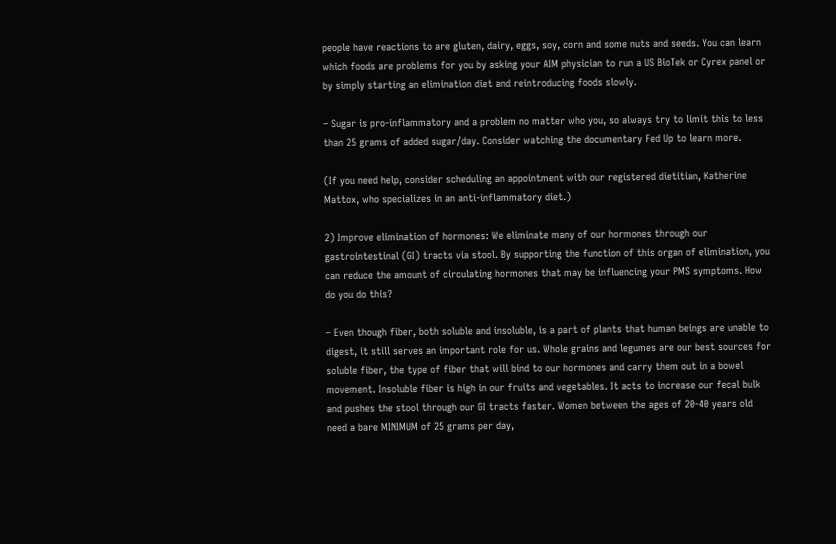people have reactions to are gluten, dairy, eggs, soy, corn and some nuts and seeds. You can learn which foods are problems for you by asking your AIM physician to run a US BioTek or Cyrex panel or by simply starting an elimination diet and reintroducing foods slowly.

– Sugar is pro-inflammatory and a problem no matter who you, so always try to limit this to less than 25 grams of added sugar/day. Consider watching the documentary Fed Up to learn more.

(If you need help, consider scheduling an appointment with our registered dietitian, Katherine Mattox, who specializes in an anti-inflammatory diet.)

2) Improve elimination of hormones: We eliminate many of our hormones through our gastrointestinal (GI) tracts via stool. By supporting the function of this organ of elimination, you can reduce the amount of circulating hormones that may be influencing your PMS symptoms. How do you do this?

– Even though fiber, both soluble and insoluble, is a part of plants that human beings are unable to digest, it still serves an important role for us. Whole grains and legumes are our best sources for soluble fiber, the type of fiber that will bind to our hormones and carry them out in a bowel movement. Insoluble fiber is high in our fruits and vegetables. It acts to increase our fecal bulk and pushes the stool through our GI tracts faster. Women between the ages of 20-40 years old need a bare MINIMUM of 25 grams per day,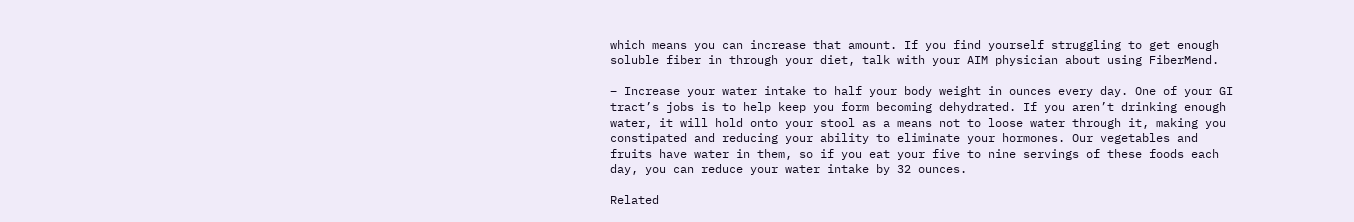which means you can increase that amount. If you find yourself struggling to get enough soluble fiber in through your diet, talk with your AIM physician about using FiberMend.

– Increase your water intake to half your body weight in ounces every day. One of your GI tract’s jobs is to help keep you form becoming dehydrated. If you aren’t drinking enough water, it will hold onto your stool as a means not to loose water through it, making you constipated and reducing your ability to eliminate your hormones. Our vegetables and fruits have water in them, so if you eat your five to nine servings of these foods each day, you can reduce your water intake by 32 ounces.

Related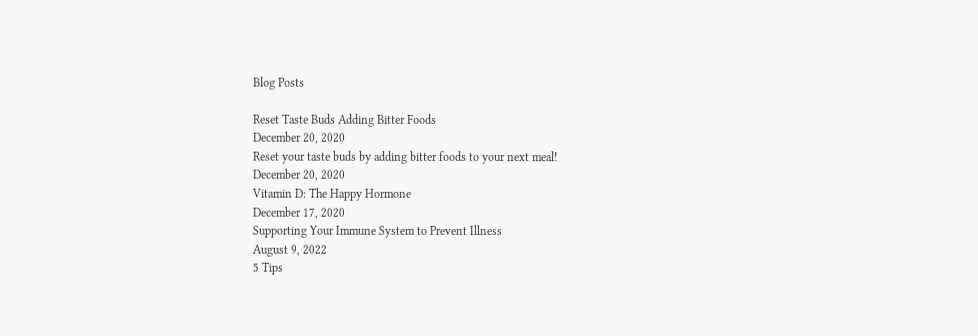Blog Posts

Reset Taste Buds Adding Bitter Foods
December 20, 2020
Reset your taste buds by adding bitter foods to your next meal!
December 20, 2020
Vitamin D: The Happy Hormone
December 17, 2020
Supporting Your Immune System to Prevent Illness
August 9, 2022
5 Tips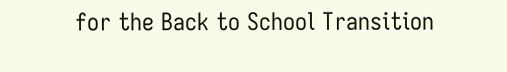for the Back to School Transition